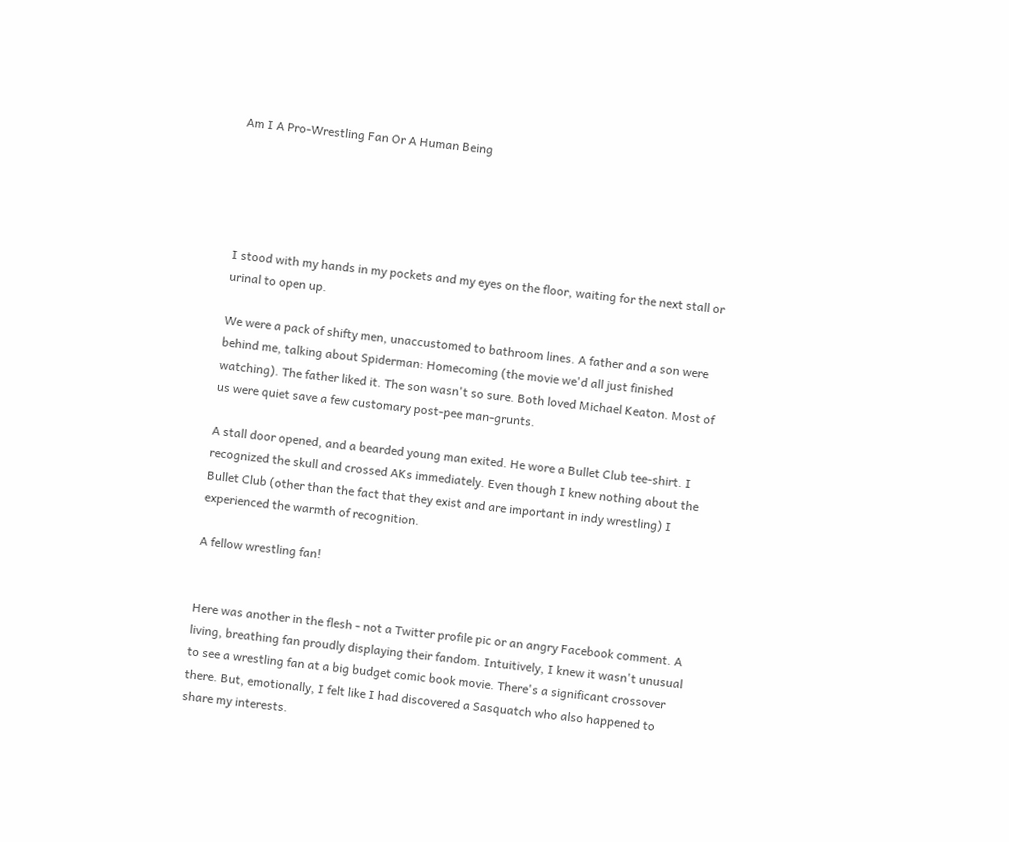Am I A Pro-Wrestling Fan Or A Human Being





I stood with my hands in my pockets and my eyes on the floor, waiting for the next stall or urinal to open up.

We were a pack of shifty men, unaccustomed to bathroom lines. A father and a son were behind me, talking about Spiderman: Homecoming (the movie we'd all just finished watching). The father liked it. The son wasn't so sure. Both loved Michael Keaton. Most of us were quiet save a few customary post-pee man-grunts.

A stall door opened, and a bearded young man exited. He wore a Bullet Club tee-shirt. I recognized the skull and crossed AKs immediately. Even though I knew nothing about the Bullet Club (other than the fact that they exist and are important in indy wrestling) I experienced the warmth of recognition.

A fellow wrestling fan!


Here was another in the flesh - not a Twitter profile pic or an angry Facebook comment. A living, breathing fan proudly displaying their fandom. Intuitively, I knew it wasn't unusual to see a wrestling fan at a big budget comic book movie. There's a significant crossover there. But, emotionally, I felt like I had discovered a Sasquatch who also happened to share my interests.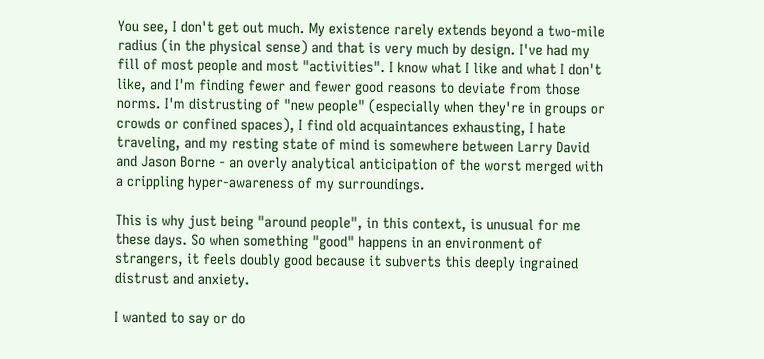You see, I don't get out much. My existence rarely extends beyond a two-mile radius (in the physical sense) and that is very much by design. I've had my fill of most people and most "activities". I know what I like and what I don't like, and I'm finding fewer and fewer good reasons to deviate from those norms. I'm distrusting of "new people" (especially when they're in groups or crowds or confined spaces), I find old acquaintances exhausting, I hate traveling, and my resting state of mind is somewhere between Larry David and Jason Borne - an overly analytical anticipation of the worst merged with a crippling hyper-awareness of my surroundings.

This is why just being "around people", in this context, is unusual for me these days. So when something "good" happens in an environment of strangers, it feels doubly good because it subverts this deeply ingrained distrust and anxiety.

I wanted to say or do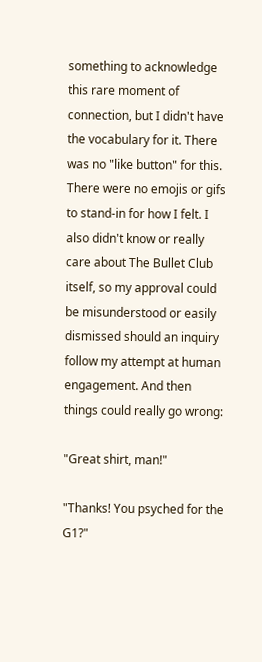something to acknowledge this rare moment of connection, but I didn't have the vocabulary for it. There was no "like button" for this. There were no emojis or gifs to stand-in for how I felt. I also didn't know or really care about The Bullet Club itself, so my approval could be misunderstood or easily dismissed should an inquiry follow my attempt at human engagement. And then things could really go wrong:

"Great shirt, man!"

"Thanks! You psyched for the G1?"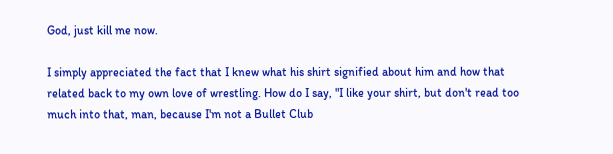God, just kill me now.

I simply appreciated the fact that I knew what his shirt signified about him and how that related back to my own love of wrestling. How do I say, "I like your shirt, but don't read too much into that, man, because I'm not a Bullet Club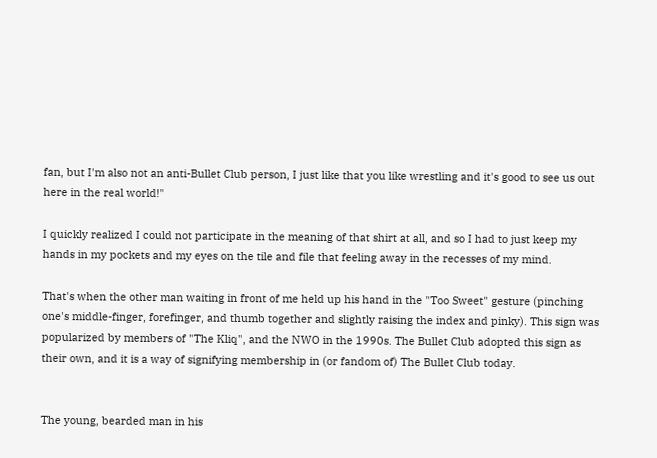fan, but I'm also not an anti-Bullet Club person, I just like that you like wrestling and it's good to see us out here in the real world!"

I quickly realized I could not participate in the meaning of that shirt at all, and so I had to just keep my hands in my pockets and my eyes on the tile and file that feeling away in the recesses of my mind.

That's when the other man waiting in front of me held up his hand in the "Too Sweet" gesture (pinching one's middle-finger, forefinger, and thumb together and slightly raising the index and pinky). This sign was popularized by members of "The Kliq", and the NWO in the 1990s. The Bullet Club adopted this sign as their own, and it is a way of signifying membership in (or fandom of) The Bullet Club today.


The young, bearded man in his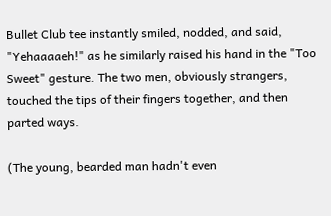Bullet Club tee instantly smiled, nodded, and said, "Yehaaaaeh!" as he similarly raised his hand in the "Too Sweet" gesture. The two men, obviously strangers, touched the tips of their fingers together, and then parted ways.

(The young, bearded man hadn't even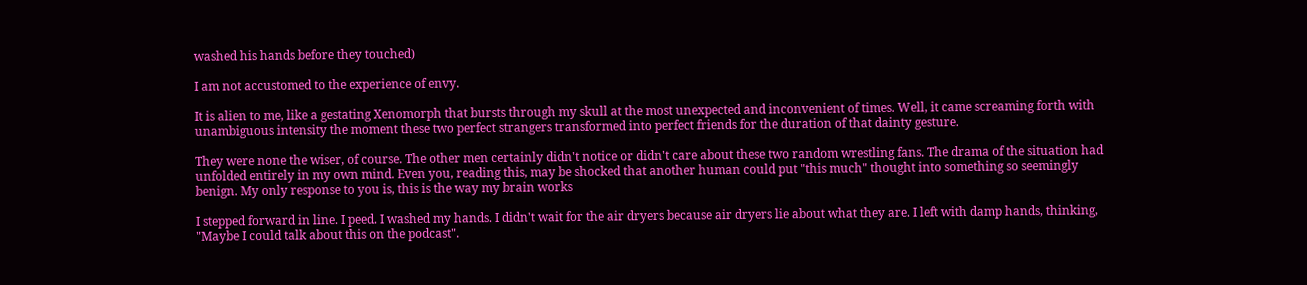washed his hands before they touched)

I am not accustomed to the experience of envy.

It is alien to me, like a gestating Xenomorph that bursts through my skull at the most unexpected and inconvenient of times. Well, it came screaming forth with unambiguous intensity the moment these two perfect strangers transformed into perfect friends for the duration of that dainty gesture.

They were none the wiser, of course. The other men certainly didn't notice or didn't care about these two random wrestling fans. The drama of the situation had unfolded entirely in my own mind. Even you, reading this, may be shocked that another human could put "this much" thought into something so seemingly benign. My only response to you is, this is the way my brain works

I stepped forward in line. I peed. I washed my hands. I didn't wait for the air dryers because air dryers lie about what they are. I left with damp hands, thinking, "Maybe I could talk about this on the podcast".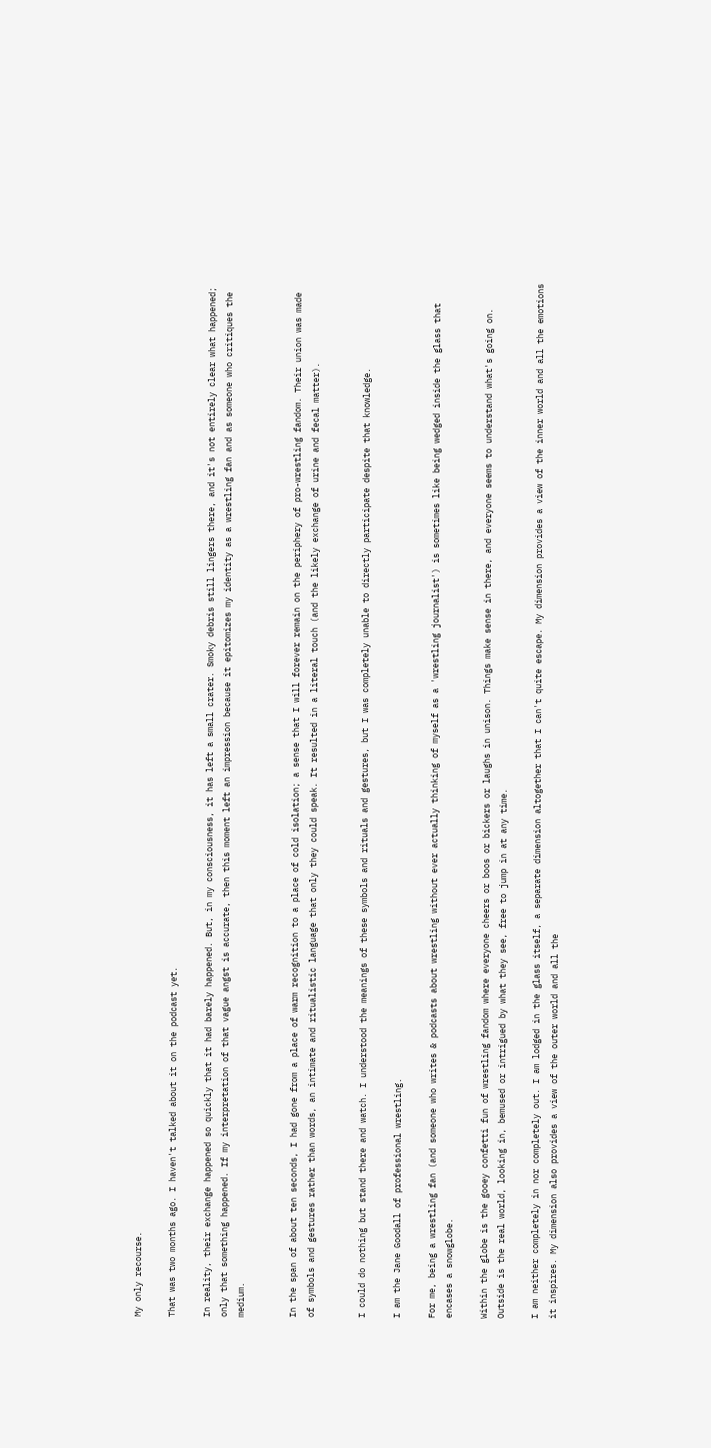My only recourse.

That was two months ago. I haven't talked about it on the podcast yet.

In reality, their exchange happened so quickly that it had barely happened. But, in my consciousness, it has left a small crater. Smoky debris still lingers there, and it's not entirely clear what happened; only that something happened. If my interpretation of that vague angst is accurate, then this moment left an impression because it epitomizes my identity as a wrestling fan and as someone who critiques the medium.


In the span of about ten seconds, I had gone from a place of warm recognition to a place of cold isolation; a sense that I will forever remain on the periphery of pro-wrestling fandom. Their union was made of symbols and gestures rather than words, an intimate and ritualistic language that only they could speak. It resulted in a literal touch (and the likely exchange of urine and fecal matter).


I could do nothing but stand there and watch. I understood the meanings of these symbols and rituals and gestures, but I was completely unable to directly participate despite that knowledge.

I am the Jane Goodall of professional wrestling.

For me, being a wrestling fan (and someone who writes & podcasts about wrestling without ever actually thinking of myself as a 'wrestling journalist') is sometimes like being wedged inside the glass that encases a snowglobe.

Within the globe is the gooey confetti fun of wrestling fandom where everyone cheers or boos or bickers or laughs in unison. Things make sense in there, and everyone seems to understand what's going on. Outside is the real world, looking in, bemused or intrigued by what they see, free to jump in at any time.

I am neither completely in nor completely out. I am lodged in the glass itself, a separate dimension altogether that I can't quite escape. My dimension provides a view of the inner world and all the emotions it inspires. My dimension also provides a view of the outer world and all the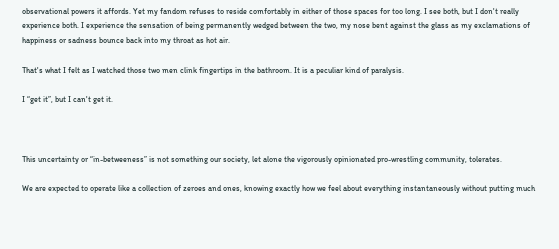observational powers it affords. Yet my fandom refuses to reside comfortably in either of those spaces for too long. I see both, but I don't really experience both. I experience the sensation of being permanently wedged between the two, my nose bent against the glass as my exclamations of happiness or sadness bounce back into my throat as hot air.

That's what I felt as I watched those two men clink fingertips in the bathroom. It is a peculiar kind of paralysis.

I “get it”, but I can't get it.



This uncertainty or “in-betweeness” is not something our society, let alone the vigorously opinionated pro-wrestling community, tolerates.

We are expected to operate like a collection of zeroes and ones, knowing exactly how we feel about everything instantaneously without putting much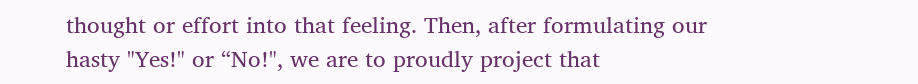thought or effort into that feeling. Then, after formulating our hasty "Yes!" or “No!", we are to proudly project that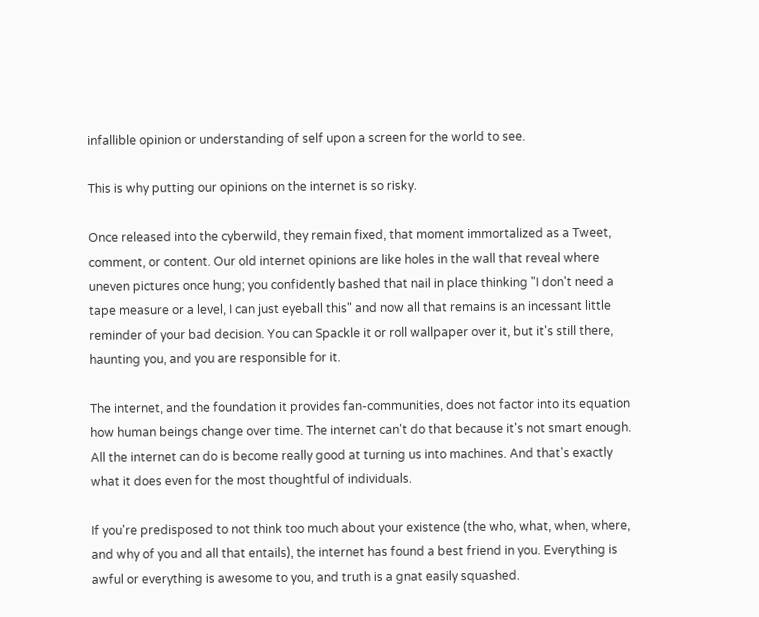infallible opinion or understanding of self upon a screen for the world to see.

This is why putting our opinions on the internet is so risky.

Once released into the cyberwild, they remain fixed, that moment immortalized as a Tweet, comment, or content. Our old internet opinions are like holes in the wall that reveal where uneven pictures once hung; you confidently bashed that nail in place thinking "I don't need a tape measure or a level, I can just eyeball this" and now all that remains is an incessant little reminder of your bad decision. You can Spackle it or roll wallpaper over it, but it's still there, haunting you, and you are responsible for it.

The internet, and the foundation it provides fan-communities, does not factor into its equation how human beings change over time. The internet can't do that because it's not smart enough. All the internet can do is become really good at turning us into machines. And that's exactly what it does even for the most thoughtful of individuals.

If you're predisposed to not think too much about your existence (the who, what, when, where, and why of you and all that entails), the internet has found a best friend in you. Everything is awful or everything is awesome to you, and truth is a gnat easily squashed.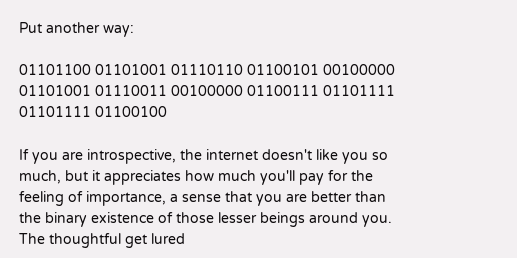Put another way:

01101100 01101001 01110110 01100101 00100000 01101001 01110011 00100000 01100111 01101111 01101111 01100100

If you are introspective, the internet doesn't like you so much, but it appreciates how much you'll pay for the feeling of importance, a sense that you are better than the binary existence of those lesser beings around you. The thoughtful get lured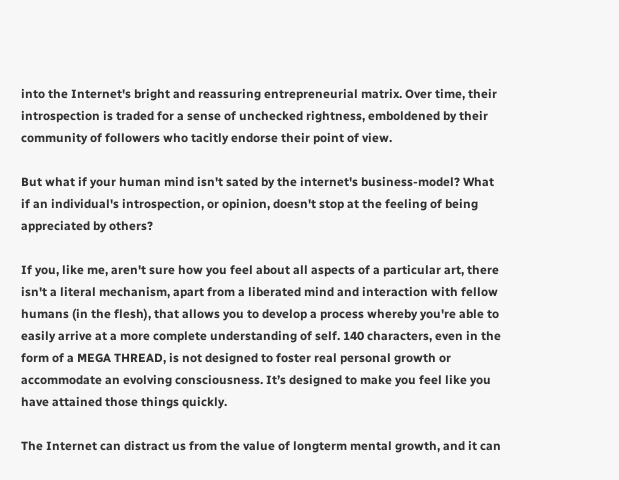into the Internet's bright and reassuring entrepreneurial matrix. Over time, their introspection is traded for a sense of unchecked rightness, emboldened by their community of followers who tacitly endorse their point of view.

But what if your human mind isn't sated by the internet's business-model? What if an individual's introspection, or opinion, doesn't stop at the feeling of being appreciated by others?

If you, like me, aren't sure how you feel about all aspects of a particular art, there isn't a literal mechanism, apart from a liberated mind and interaction with fellow humans (in the flesh), that allows you to develop a process whereby you're able to easily arrive at a more complete understanding of self. 140 characters, even in the form of a MEGA THREAD, is not designed to foster real personal growth or accommodate an evolving consciousness. It’s designed to make you feel like you have attained those things quickly.

The Internet can distract us from the value of longterm mental growth, and it can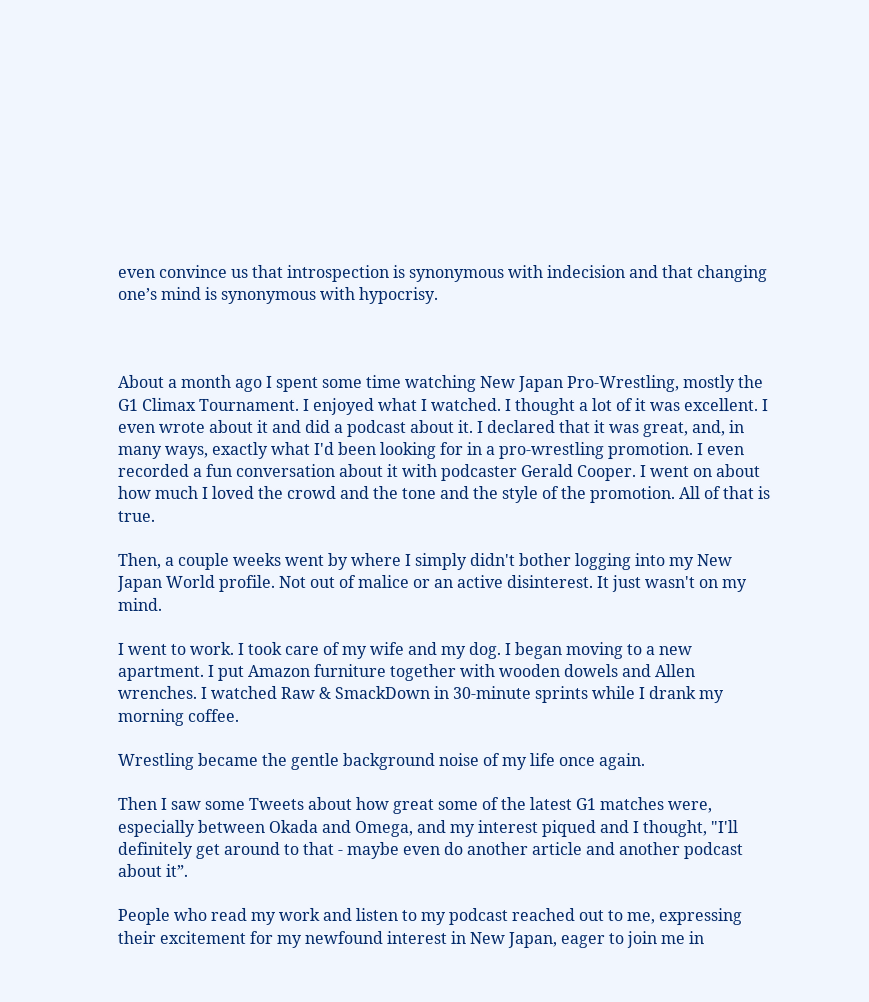even convince us that introspection is synonymous with indecision and that changing one’s mind is synonymous with hypocrisy.



About a month ago I spent some time watching New Japan Pro-Wrestling, mostly the G1 Climax Tournament. I enjoyed what I watched. I thought a lot of it was excellent. I even wrote about it and did a podcast about it. I declared that it was great, and, in many ways, exactly what I'd been looking for in a pro-wrestling promotion. I even recorded a fun conversation about it with podcaster Gerald Cooper. I went on about how much I loved the crowd and the tone and the style of the promotion. All of that is true.

Then, a couple weeks went by where I simply didn't bother logging into my New Japan World profile. Not out of malice or an active disinterest. It just wasn't on my mind.

I went to work. I took care of my wife and my dog. I began moving to a new apartment. I put Amazon furniture together with wooden dowels and Allen wrenches. I watched Raw & SmackDown in 30-minute sprints while I drank my morning coffee.

Wrestling became the gentle background noise of my life once again.

Then I saw some Tweets about how great some of the latest G1 matches were, especially between Okada and Omega, and my interest piqued and I thought, "I'll definitely get around to that - maybe even do another article and another podcast about it”.

People who read my work and listen to my podcast reached out to me, expressing their excitement for my newfound interest in New Japan, eager to join me in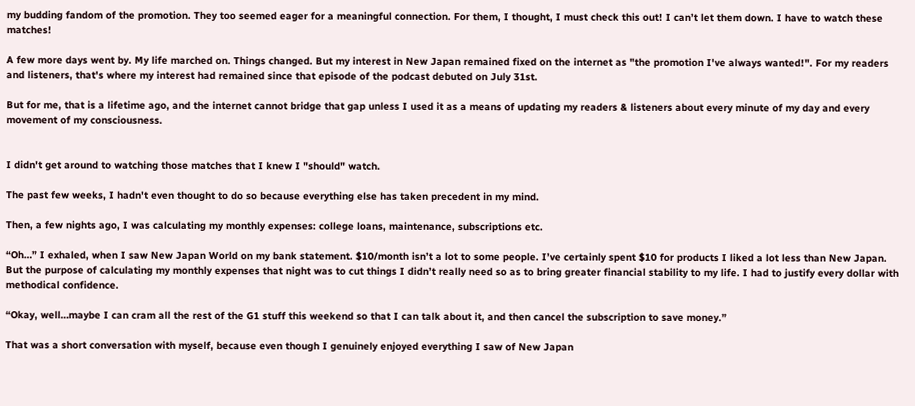my budding fandom of the promotion. They too seemed eager for a meaningful connection. For them, I thought, I must check this out! I can’t let them down. I have to watch these matches!

A few more days went by. My life marched on. Things changed. But my interest in New Japan remained fixed on the internet as "the promotion I've always wanted!". For my readers and listeners, that's where my interest had remained since that episode of the podcast debuted on July 31st.

But for me, that is a lifetime ago, and the internet cannot bridge that gap unless I used it as a means of updating my readers & listeners about every minute of my day and every movement of my consciousness.


I didn't get around to watching those matches that I knew I "should" watch.

The past few weeks, I hadn't even thought to do so because everything else has taken precedent in my mind.

Then, a few nights ago, I was calculating my monthly expenses: college loans, maintenance, subscriptions etc.

“Oh…” I exhaled, when I saw New Japan World on my bank statement. $10/month isn’t a lot to some people. I’ve certainly spent $10 for products I liked a lot less than New Japan. But the purpose of calculating my monthly expenses that night was to cut things I didn’t really need so as to bring greater financial stability to my life. I had to justify every dollar with methodical confidence.

“Okay, well…maybe I can cram all the rest of the G1 stuff this weekend so that I can talk about it, and then cancel the subscription to save money.”

That was a short conversation with myself, because even though I genuinely enjoyed everything I saw of New Japan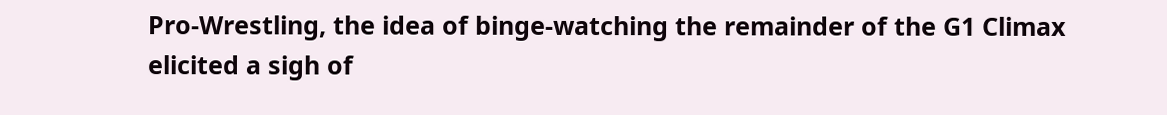Pro-Wrestling, the idea of binge-watching the remainder of the G1 Climax elicited a sigh of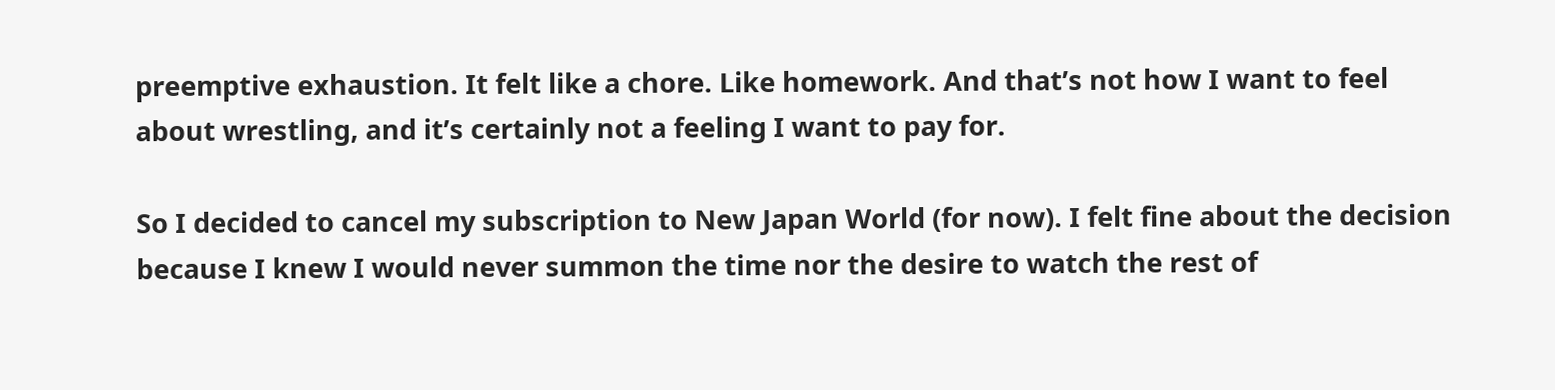preemptive exhaustion. It felt like a chore. Like homework. And that’s not how I want to feel about wrestling, and it’s certainly not a feeling I want to pay for.

So I decided to cancel my subscription to New Japan World (for now). I felt fine about the decision because I knew I would never summon the time nor the desire to watch the rest of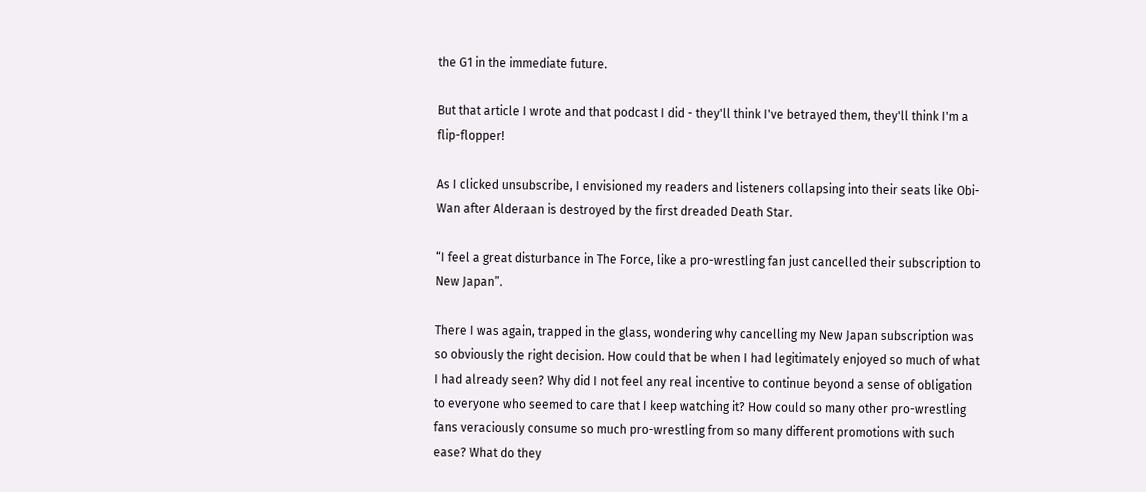the G1 in the immediate future.

But that article I wrote and that podcast I did - they'll think I've betrayed them, they'll think I'm a flip-flopper!

As I clicked unsubscribe, I envisioned my readers and listeners collapsing into their seats like Obi-Wan after Alderaan is destroyed by the first dreaded Death Star.

“I feel a great disturbance in The Force, like a pro-wrestling fan just cancelled their subscription to New Japan”.

There I was again, trapped in the glass, wondering why cancelling my New Japan subscription was so obviously the right decision. How could that be when I had legitimately enjoyed so much of what I had already seen? Why did I not feel any real incentive to continue beyond a sense of obligation to everyone who seemed to care that I keep watching it? How could so many other pro-wrestling fans veraciously consume so much pro-wrestling from so many different promotions with such ease? What do they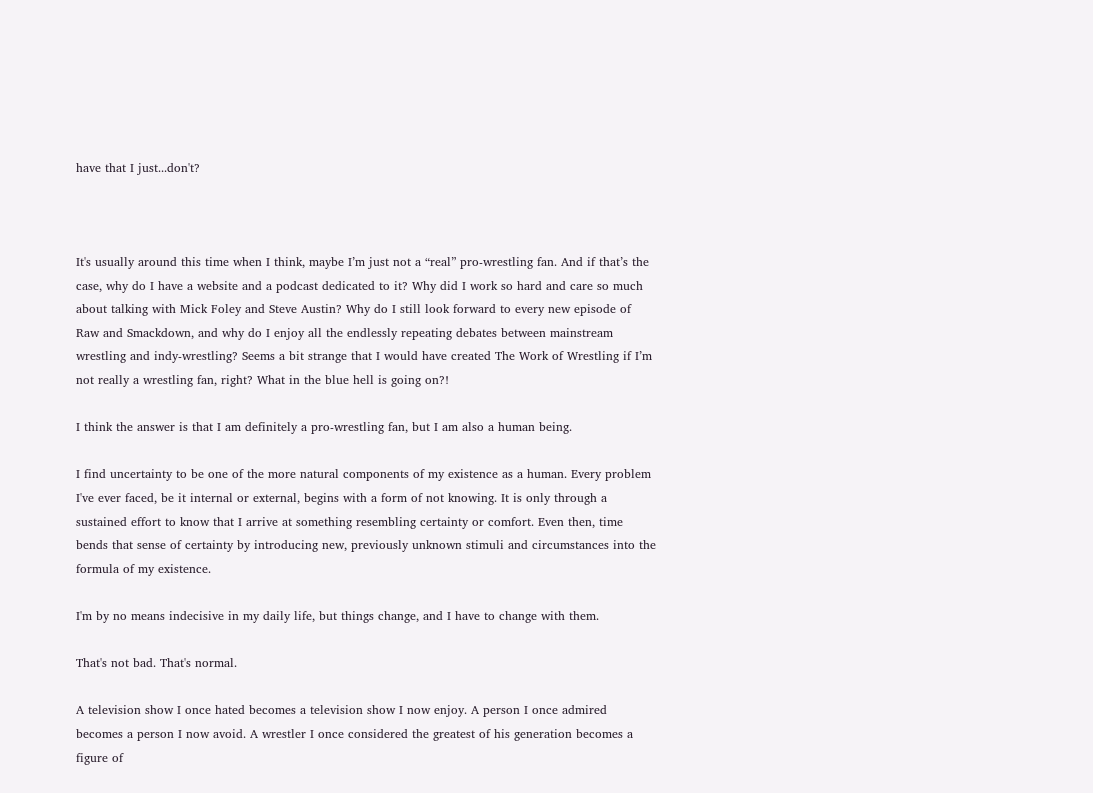have that I just...don't?



It's usually around this time when I think, maybe I’m just not a “real” pro-wrestling fan. And if that’s the case, why do I have a website and a podcast dedicated to it? Why did I work so hard and care so much about talking with Mick Foley and Steve Austin? Why do I still look forward to every new episode of Raw and Smackdown, and why do I enjoy all the endlessly repeating debates between mainstream wrestling and indy-wrestling? Seems a bit strange that I would have created The Work of Wrestling if I’m not really a wrestling fan, right? What in the blue hell is going on?!

I think the answer is that I am definitely a pro-wrestling fan, but I am also a human being.

I find uncertainty to be one of the more natural components of my existence as a human. Every problem I've ever faced, be it internal or external, begins with a form of not knowing. It is only through a sustained effort to know that I arrive at something resembling certainty or comfort. Even then, time bends that sense of certainty by introducing new, previously unknown stimuli and circumstances into the formula of my existence.

I'm by no means indecisive in my daily life, but things change, and I have to change with them.

That's not bad. That's normal.

A television show I once hated becomes a television show I now enjoy. A person I once admired becomes a person I now avoid. A wrestler I once considered the greatest of his generation becomes a figure of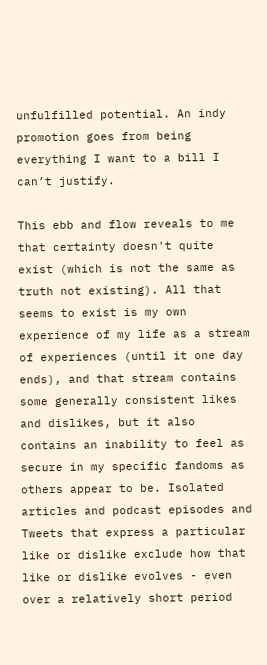unfulfilled potential. An indy promotion goes from being everything I want to a bill I can’t justify.

This ebb and flow reveals to me that certainty doesn't quite exist (which is not the same as truth not existing). All that seems to exist is my own experience of my life as a stream of experiences (until it one day ends), and that stream contains some generally consistent likes and dislikes, but it also contains an inability to feel as secure in my specific fandoms as others appear to be. Isolated articles and podcast episodes and Tweets that express a particular like or dislike exclude how that like or dislike evolves - even over a relatively short period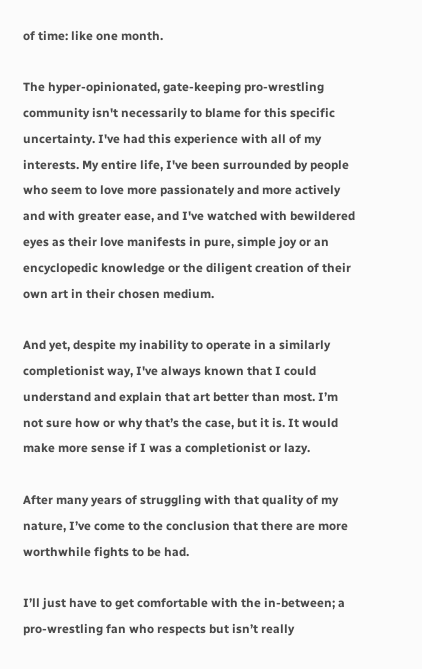of time: like one month.

The hyper-opinionated, gate-keeping pro-wrestling community isn't necessarily to blame for this specific uncertainty. I've had this experience with all of my interests. My entire life, I've been surrounded by people who seem to love more passionately and more actively and with greater ease, and I've watched with bewildered eyes as their love manifests in pure, simple joy or an encyclopedic knowledge or the diligent creation of their own art in their chosen medium.

And yet, despite my inability to operate in a similarly completionist way, I've always known that I could understand and explain that art better than most. I’m not sure how or why that’s the case, but it is. It would make more sense if I was a completionist or lazy.

After many years of struggling with that quality of my nature, I’ve come to the conclusion that there are more worthwhile fights to be had.

I’ll just have to get comfortable with the in-between; a pro-wrestling fan who respects but isn’t really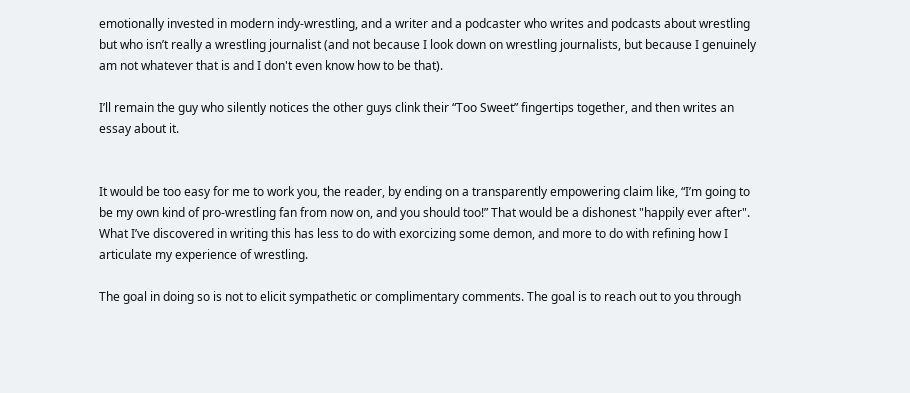emotionally invested in modern indy-wrestling, and a writer and a podcaster who writes and podcasts about wrestling but who isn’t really a wrestling journalist (and not because I look down on wrestling journalists, but because I genuinely am not whatever that is and I don't even know how to be that).

I’ll remain the guy who silently notices the other guys clink their “Too Sweet” fingertips together, and then writes an essay about it.


It would be too easy for me to work you, the reader, by ending on a transparently empowering claim like, “I’m going to be my own kind of pro-wrestling fan from now on, and you should too!” That would be a dishonest "happily ever after". What I’ve discovered in writing this has less to do with exorcizing some demon, and more to do with refining how I articulate my experience of wrestling.

The goal in doing so is not to elicit sympathetic or complimentary comments. The goal is to reach out to you through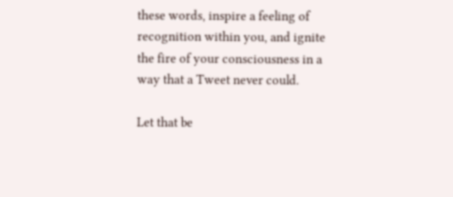these words, inspire a feeling of recognition within you, and ignite the fire of your consciousness in a way that a Tweet never could.

Let that be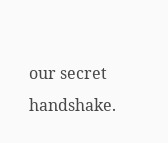our secret handshake.